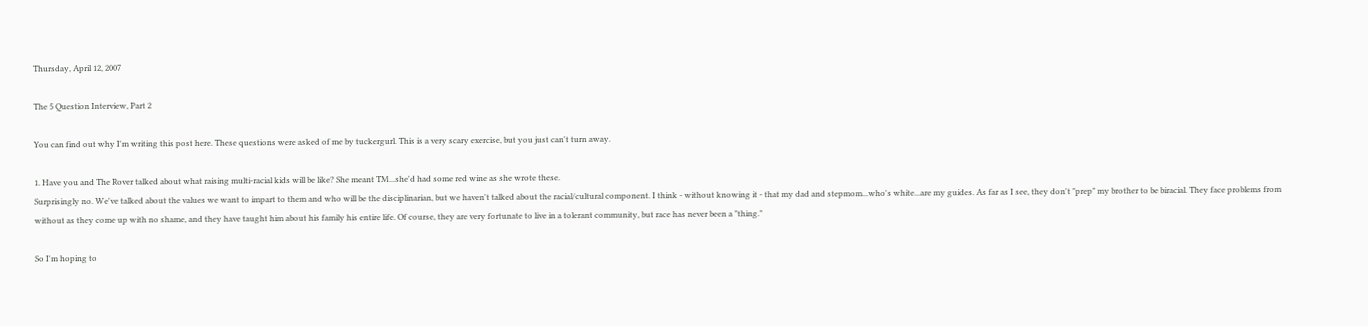Thursday, April 12, 2007

The 5 Question Interview, Part 2

You can find out why I'm writing this post here. These questions were asked of me by tuckergurl. This is a very scary exercise, but you just can't turn away.

1. Have you and The Rover talked about what raising multi-racial kids will be like? She meant TM...she'd had some red wine as she wrote these.
Surprisingly no. We've talked about the values we want to impart to them and who will be the disciplinarian, but we haven't talked about the racial/cultural component. I think - without knowing it - that my dad and stepmom...who's white...are my guides. As far as I see, they don't "prep" my brother to be biracial. They face problems from without as they come up with no shame, and they have taught him about his family his entire life. Of course, they are very fortunate to live in a tolerant community, but race has never been a "thing."

So I'm hoping to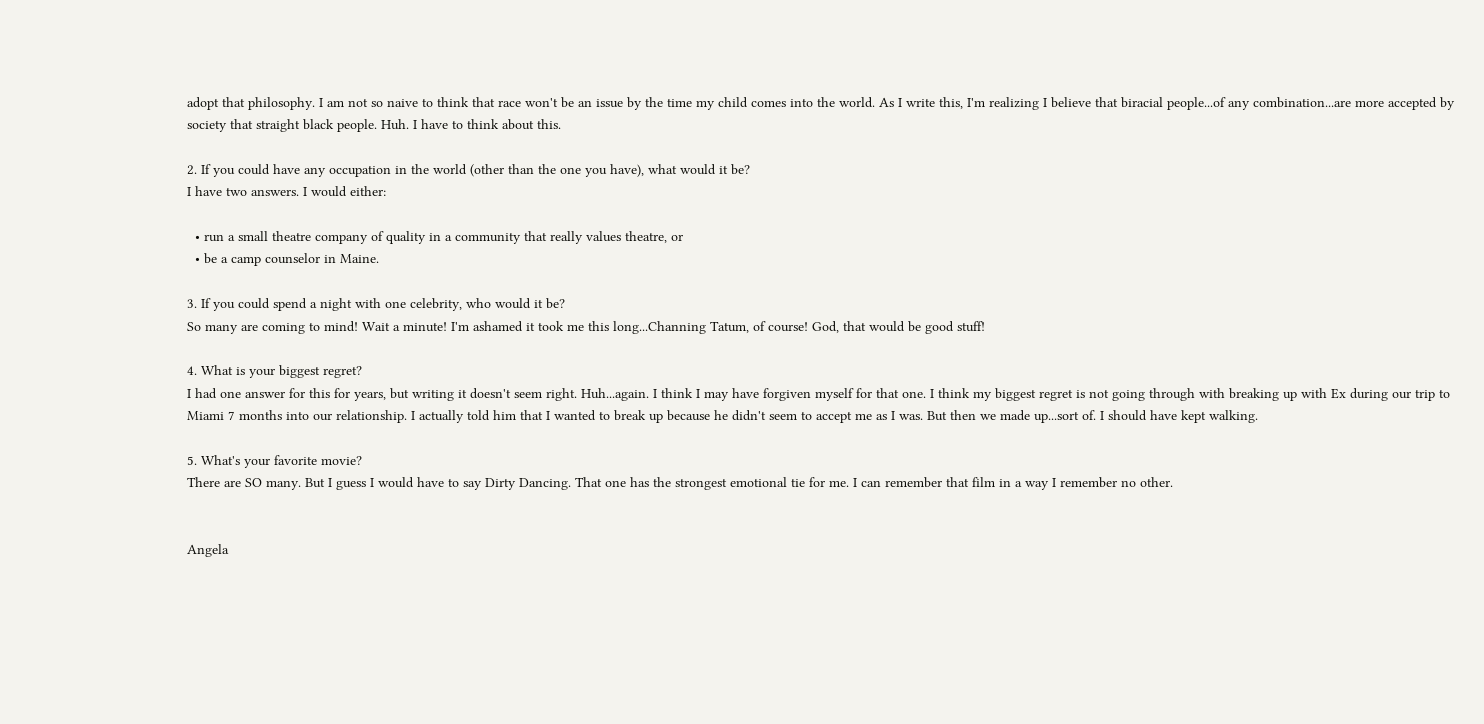adopt that philosophy. I am not so naive to think that race won't be an issue by the time my child comes into the world. As I write this, I'm realizing I believe that biracial people...of any combination...are more accepted by society that straight black people. Huh. I have to think about this.

2. If you could have any occupation in the world (other than the one you have), what would it be?
I have two answers. I would either:

  • run a small theatre company of quality in a community that really values theatre, or
  • be a camp counselor in Maine.

3. If you could spend a night with one celebrity, who would it be?
So many are coming to mind! Wait a minute! I'm ashamed it took me this long...Channing Tatum, of course! God, that would be good stuff!

4. What is your biggest regret?
I had one answer for this for years, but writing it doesn't seem right. Huh...again. I think I may have forgiven myself for that one. I think my biggest regret is not going through with breaking up with Ex during our trip to Miami 7 months into our relationship. I actually told him that I wanted to break up because he didn't seem to accept me as I was. But then we made up...sort of. I should have kept walking.

5. What's your favorite movie?
There are SO many. But I guess I would have to say Dirty Dancing. That one has the strongest emotional tie for me. I can remember that film in a way I remember no other.


Angela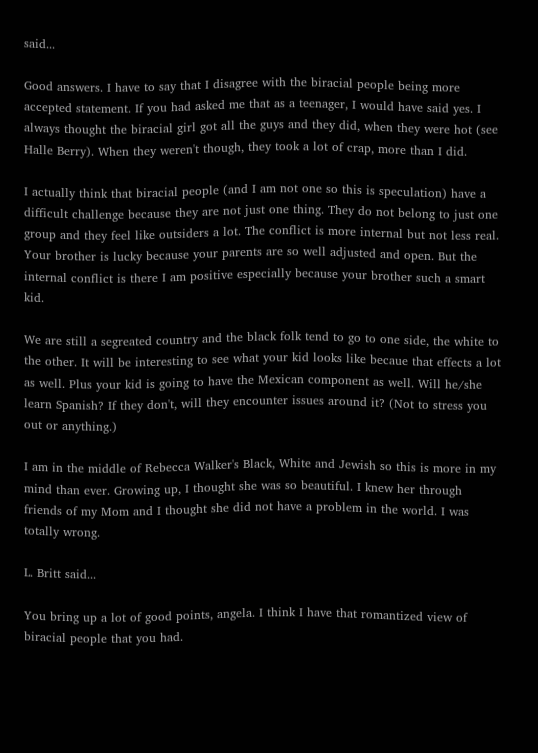said...

Good answers. I have to say that I disagree with the biracial people being more accepted statement. If you had asked me that as a teenager, I would have said yes. I always thought the biracial girl got all the guys and they did, when they were hot (see Halle Berry). When they weren't though, they took a lot of crap, more than I did.

I actually think that biracial people (and I am not one so this is speculation) have a difficult challenge because they are not just one thing. They do not belong to just one group and they feel like outsiders a lot. The conflict is more internal but not less real. Your brother is lucky because your parents are so well adjusted and open. But the internal conflict is there I am positive especially because your brother such a smart kid.

We are still a segreated country and the black folk tend to go to one side, the white to the other. It will be interesting to see what your kid looks like becaue that effects a lot as well. Plus your kid is going to have the Mexican component as well. Will he/she learn Spanish? If they don't, will they encounter issues around it? (Not to stress you out or anything.)

I am in the middle of Rebecca Walker's Black, White and Jewish so this is more in my mind than ever. Growing up, I thought she was so beautiful. I knew her through friends of my Mom and I thought she did not have a problem in the world. I was totally wrong.

L. Britt said...

You bring up a lot of good points, angela. I think I have that romantized view of biracial people that you had.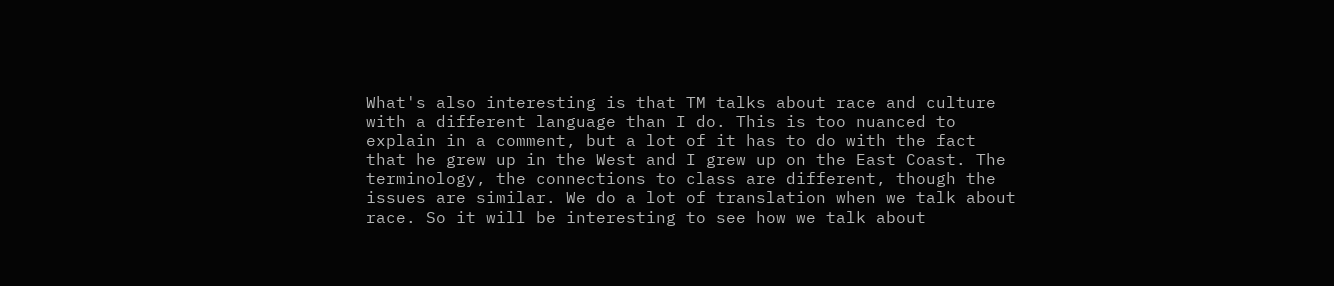What's also interesting is that TM talks about race and culture with a different language than I do. This is too nuanced to explain in a comment, but a lot of it has to do with the fact that he grew up in the West and I grew up on the East Coast. The terminology, the connections to class are different, though the issues are similar. We do a lot of translation when we talk about race. So it will be interesting to see how we talk about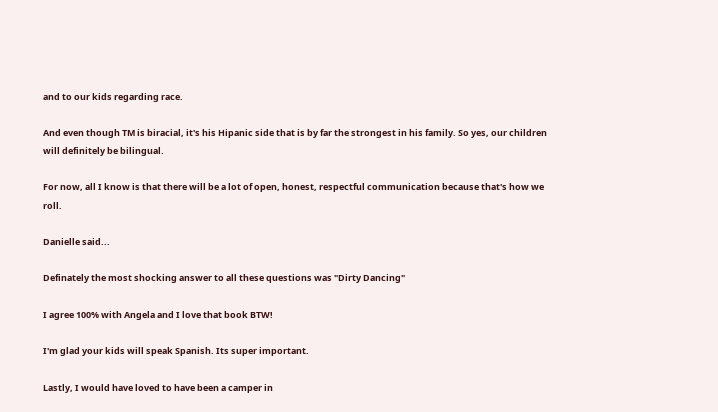and to our kids regarding race.

And even though TM is biracial, it's his Hipanic side that is by far the strongest in his family. So yes, our children will definitely be bilingual.

For now, all I know is that there will be a lot of open, honest, respectful communication because that's how we roll.

Danielle said...

Definately the most shocking answer to all these questions was "Dirty Dancing"

I agree 100% with Angela and I love that book BTW!

I'm glad your kids will speak Spanish. Its super important.

Lastly, I would have loved to have been a camper in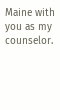Maine with you as my counselor.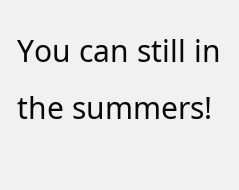You can still in the summers!